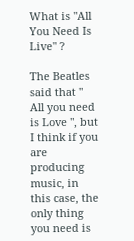What is "All You Need Is Live" ?

The Beatles said that " All you need is Love ", but I think if you are producing music, in this case, the only thing you need is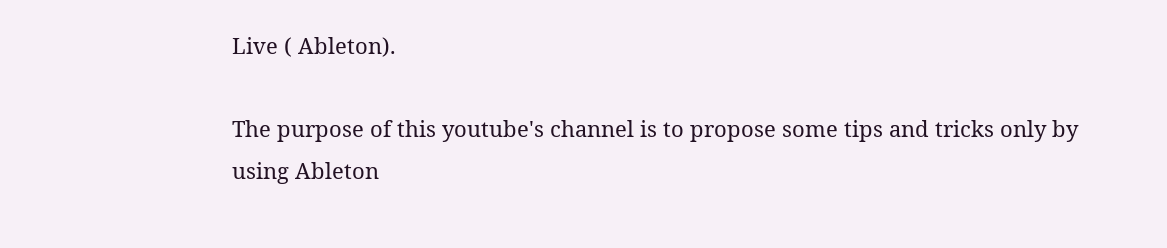Live ( Ableton).

The purpose of this youtube's channel is to propose some tips and tricks only by using Ableton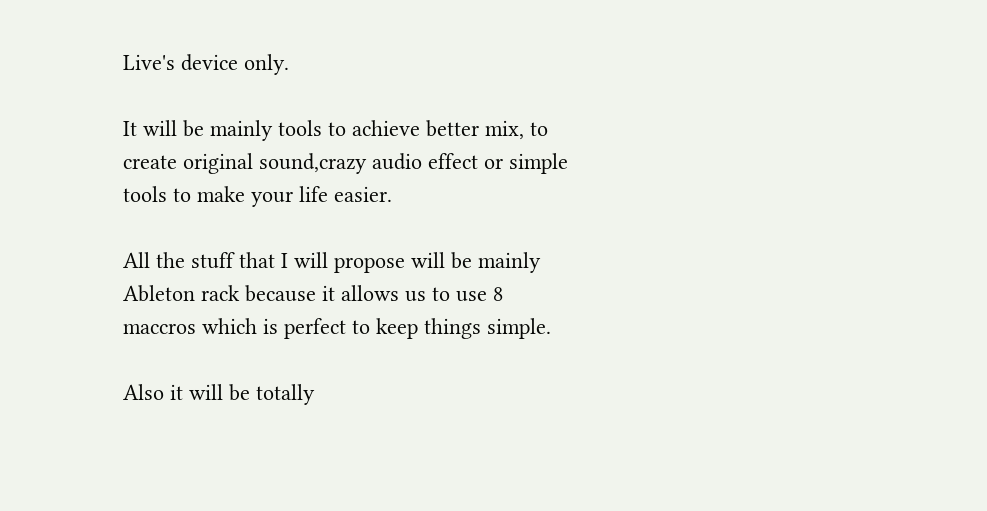Live's device only.

It will be mainly tools to achieve better mix, to create original sound,crazy audio effect or simple tools to make your life easier.

All the stuff that I will propose will be mainly Ableton rack because it allows us to use 8 maccros which is perfect to keep things simple.

Also it will be totally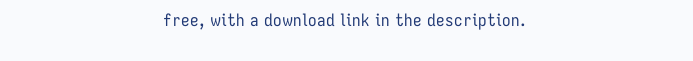free, with a download link in the description.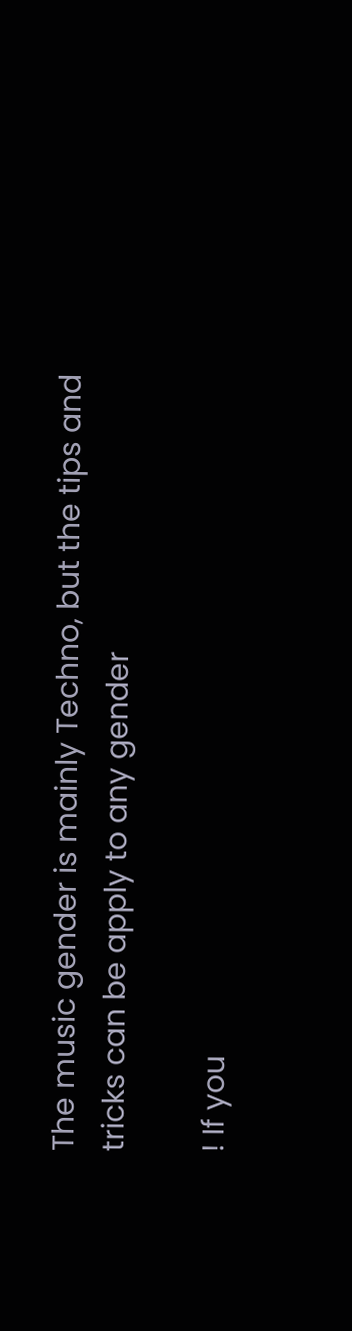The music gender is mainly Techno, but the tips and tricks can be apply to any gender

! If you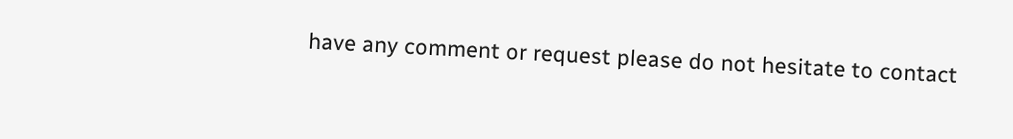have any comment or request please do not hesitate to contact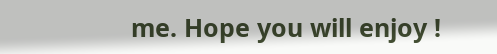me. Hope you will enjoy !